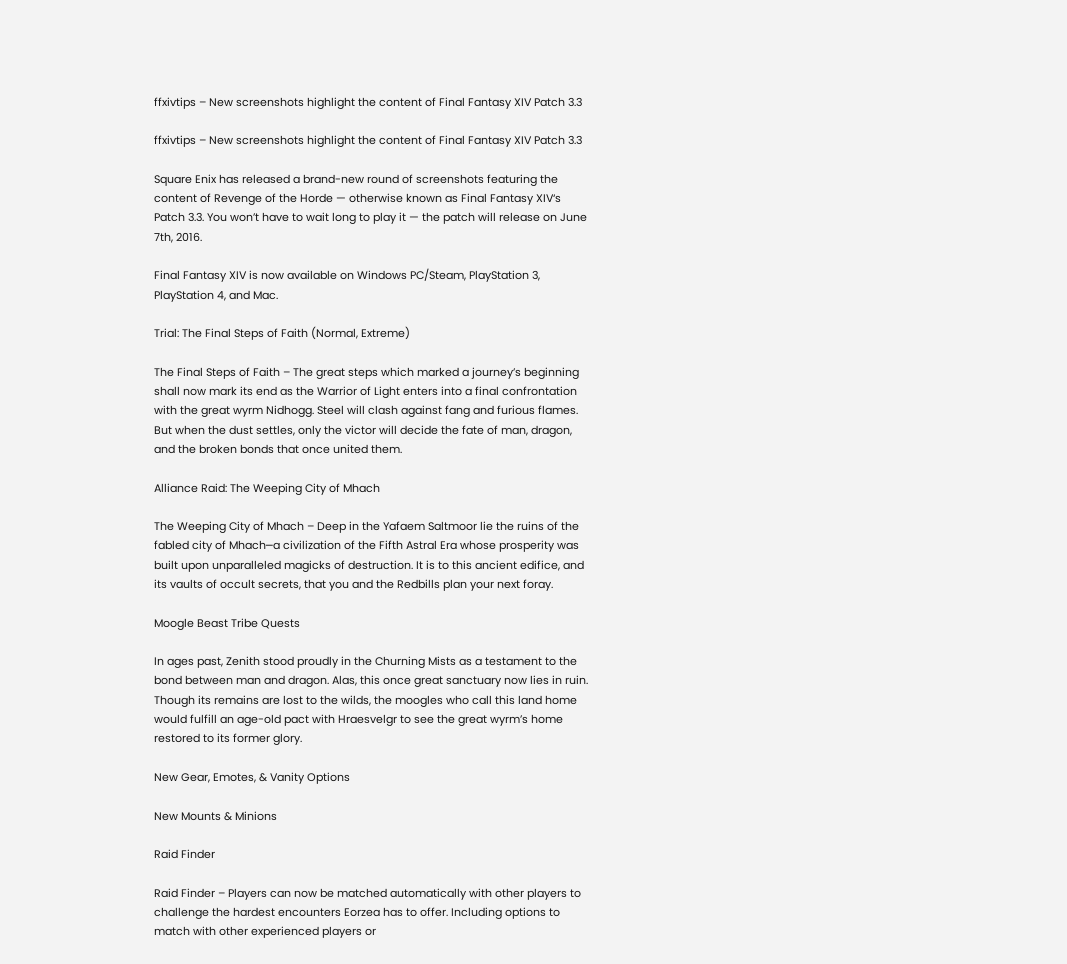ffxivtips – New screenshots highlight the content of Final Fantasy XIV Patch 3.3

ffxivtips – New screenshots highlight the content of Final Fantasy XIV Patch 3.3

Square Enix has released a brand-new round of screenshots featuring the content of Revenge of the Horde — otherwise known as Final Fantasy XIV‘s Patch 3.3. You won’t have to wait long to play it — the patch will release on June 7th, 2016.

Final Fantasy XIV is now available on Windows PC/Steam, PlayStation 3, PlayStation 4, and Mac.

Trial: The Final Steps of Faith (Normal, Extreme)

The Final Steps of Faith – The great steps which marked a journey’s beginning shall now mark its end as the Warrior of Light enters into a final confrontation with the great wyrm Nidhogg. Steel will clash against fang and furious flames. But when the dust settles, only the victor will decide the fate of man, dragon, and the broken bonds that once united them.

Alliance Raid: The Weeping City of Mhach

The Weeping City of Mhach – Deep in the Yafaem Saltmoor lie the ruins of the fabled city of Mhach─a civilization of the Fifth Astral Era whose prosperity was built upon unparalleled magicks of destruction. It is to this ancient edifice, and its vaults of occult secrets, that you and the Redbills plan your next foray.

Moogle Beast Tribe Quests

In ages past, Zenith stood proudly in the Churning Mists as a testament to the bond between man and dragon. Alas, this once great sanctuary now lies in ruin. Though its remains are lost to the wilds, the moogles who call this land home would fulfill an age-old pact with Hraesvelgr to see the great wyrm’s home restored to its former glory.

New Gear, Emotes, & Vanity Options

New Mounts & Minions

Raid Finder

Raid Finder – Players can now be matched automatically with other players to challenge the hardest encounters Eorzea has to offer. Including options to match with other experienced players or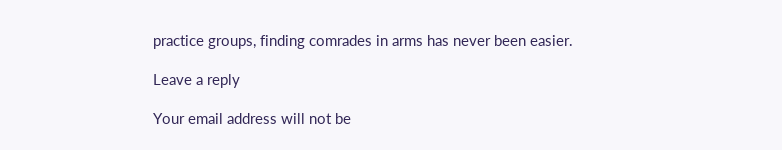practice groups, finding comrades in arms has never been easier.

Leave a reply

Your email address will not be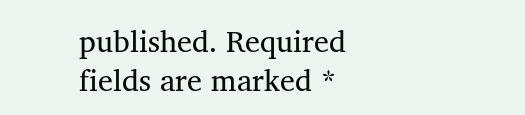published. Required fields are marked *